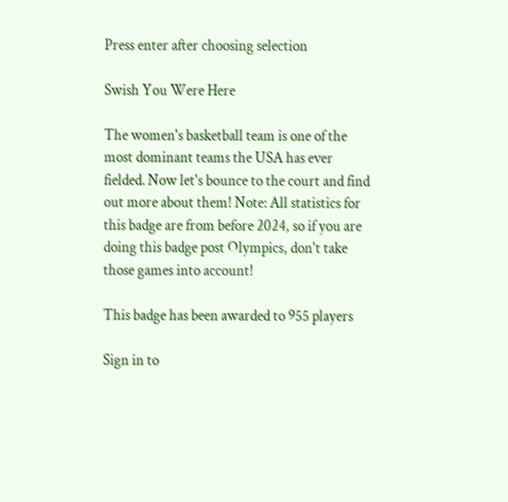Press enter after choosing selection

Swish You Were Here

The women's basketball team is one of the most dominant teams the USA has ever fielded. Now let's bounce to the court and find out more about them! Note: All statistics for this badge are from before 2024, so if you are doing this badge post Olympics, don't take those games into account!

This badge has been awarded to 955 players

Sign in to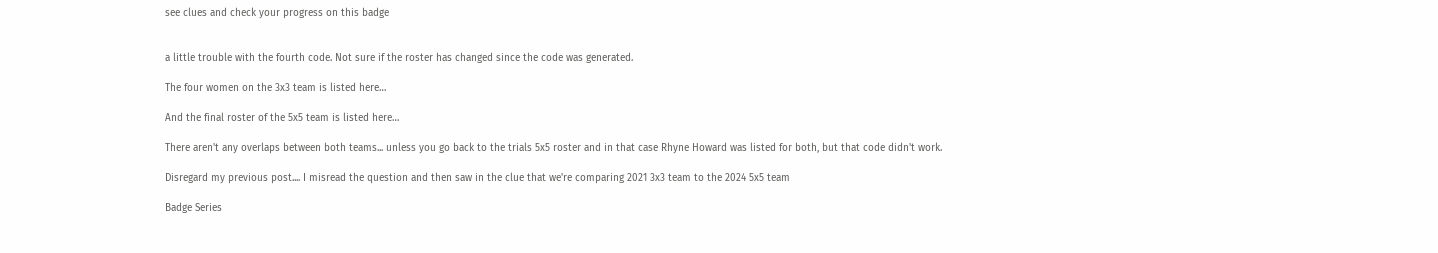see clues and check your progress on this badge


a little trouble with the fourth code. Not sure if the roster has changed since the code was generated.

The four women on the 3x3 team is listed here…

And the final roster of the 5x5 team is listed here…

There aren't any overlaps between both teams... unless you go back to the trials 5x5 roster and in that case Rhyne Howard was listed for both, but that code didn't work.

Disregard my previous post.... I misread the question and then saw in the clue that we're comparing 2021 3x3 team to the 2024 5x5 team

Badge Series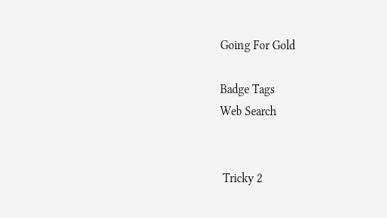Going For Gold

Badge Tags
Web Search


 Tricky 2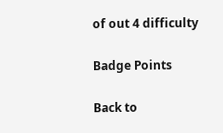of out 4 difficulty

Badge Points

Back to